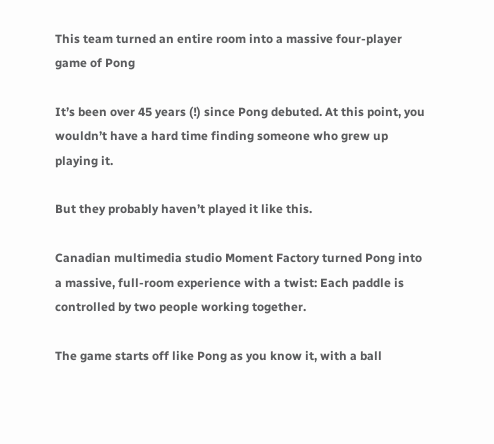This team turned an entire room into a massive four-player game of Pong

It’s been over 45 years (!) since Pong debuted. At this point, you wouldn’t have a hard time finding someone who grew up playing it.

But they probably haven’t played it like this.

Canadian multimedia studio Moment Factory turned Pong into a massive, full-room experience with a twist: Each paddle is controlled by two people working together.

The game starts off like Pong as you know it, with a ball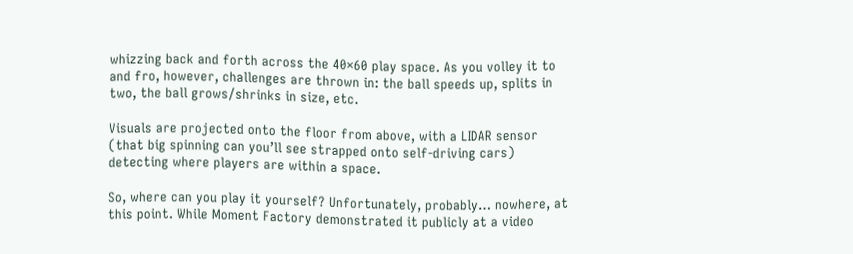whizzing back and forth across the 40×60 play space. As you volley it to and fro, however, challenges are thrown in: the ball speeds up, splits in two, the ball grows/shrinks in size, etc.

Visuals are projected onto the floor from above, with a LIDAR sensor (that big spinning can you’ll see strapped onto self-driving cars) detecting where players are within a space.

So, where can you play it yourself? Unfortunately, probably… nowhere, at this point. While Moment Factory demonstrated it publicly at a video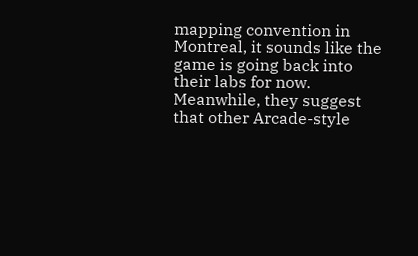mapping convention in Montreal, it sounds like the game is going back into their labs for now. Meanwhile, they suggest that other Arcade-style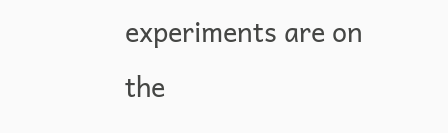experiments are on the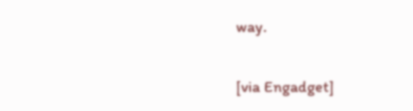way.

[via Engadget]